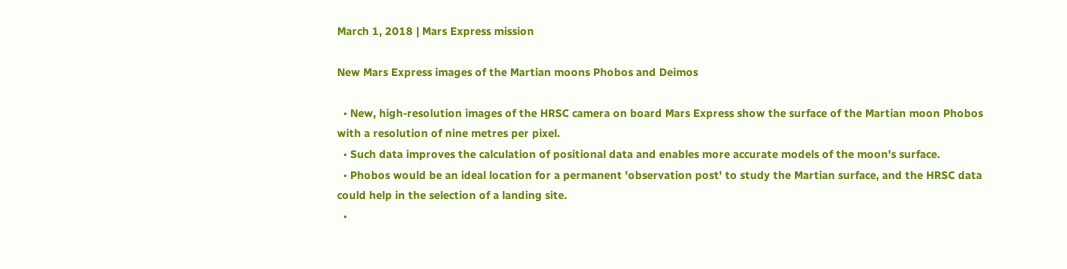March 1, 2018 | Mars Express mission

New Mars Express images of the Martian moons Phobos and Deimos

  • New, high-resolution images of the HRSC camera on board Mars Express show the surface of the Martian moon Phobos with a resolution of nine metres per pixel.
  • Such data improves the calculation of positional data and enables more accurate models of the moon's surface.
  • Phobos would be an ideal location for a permanent 'observation post' to study the Martian surface, and the HRSC data could help in the selection of a landing site.
  •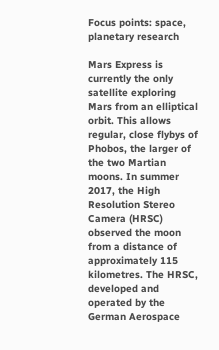Focus points: space, planetary research

Mars Express is currently the only satellite exploring Mars from an elliptical orbit. This allows regular, close flybys of Phobos, the larger of the two Martian moons. In summer 2017, the High Resolution Stereo Camera (HRSC) observed the moon from a distance of approximately 115 kilometres. The HRSC, developed and operated by the German Aerospace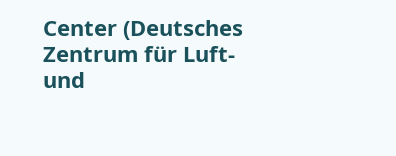Center (Deutsches Zentrum für Luft- und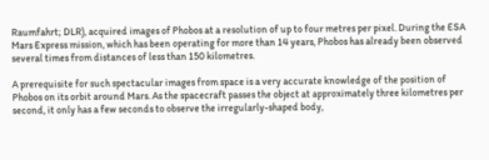Raumfahrt; DLR), acquired images of Phobos at a resolution of up to four metres per pixel. During the ESA Mars Express mission, which has been operating for more than 14 years, Phobos has already been observed several times from distances of less than 150 kilometres.

A prerequisite for such spectacular images from space is a very accurate knowledge of the position of Phobos on its orbit around Mars. As the spacecraft passes the object at approximately three kilometres per second, it only has a few seconds to observe the irregularly-shaped body,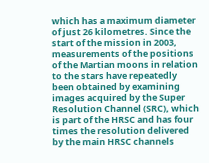which has a maximum diameter of just 26 kilometres. Since the start of the mission in 2003, measurements of the positions of the Martian moons in relation to the stars have repeatedly been obtained by examining images acquired by the Super Resolution Channel (SRC), which is part of the HRSC and has four times the resolution delivered by the main HRSC channels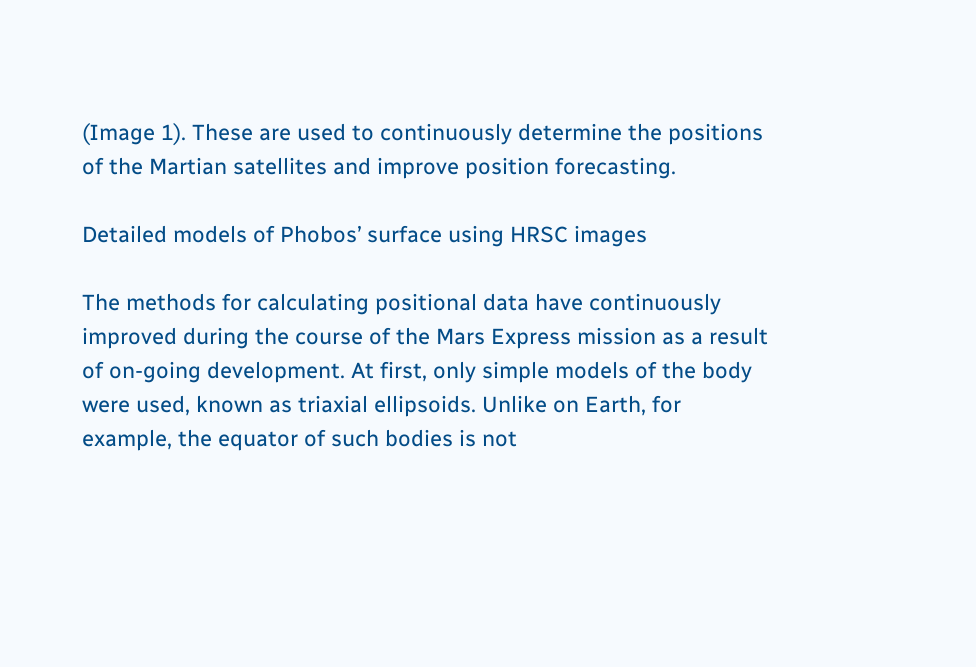(Image 1). These are used to continuously determine the positions of the Martian satellites and improve position forecasting.

Detailed models of Phobos’ surface using HRSC images

The methods for calculating positional data have continuously improved during the course of the Mars Express mission as a result of on-going development. At first, only simple models of the body were used, known as triaxial ellipsoids. Unlike on Earth, for example, the equator of such bodies is not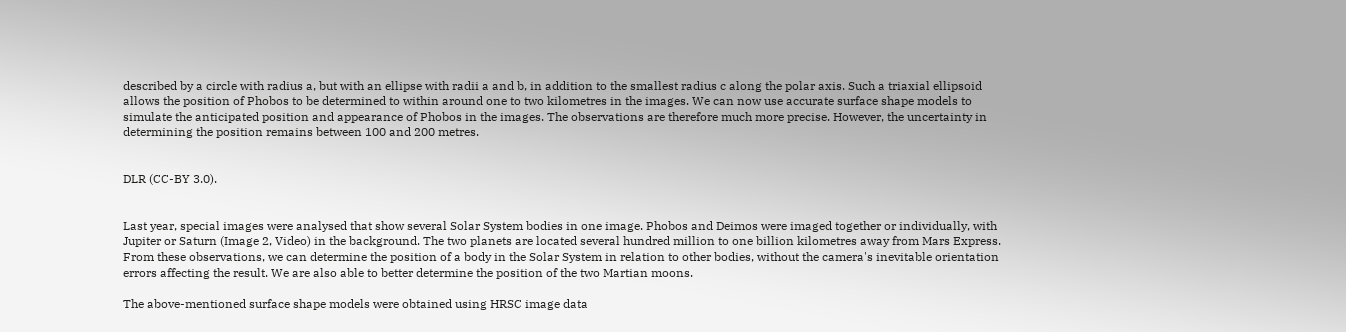described by a circle with radius a, but with an ellipse with radii a and b, in addition to the smallest radius c along the polar axis. Such a triaxial ellipsoid allows the position of Phobos to be determined to within around one to two kilometres in the images. We can now use accurate surface shape models to simulate the anticipated position and appearance of Phobos in the images. The observations are therefore much more precise. However, the uncertainty in determining the position remains between 100 and 200 metres.


DLR (CC-BY 3.0).


Last year, special images were analysed that show several Solar System bodies in one image. Phobos and Deimos were imaged together or individually, with Jupiter or Saturn (Image 2, Video) in the background. The two planets are located several hundred million to one billion kilometres away from Mars Express. From these observations, we can determine the position of a body in the Solar System in relation to other bodies, without the camera's inevitable orientation errors affecting the result. We are also able to better determine the position of the two Martian moons.

The above-mentioned surface shape models were obtained using HRSC image data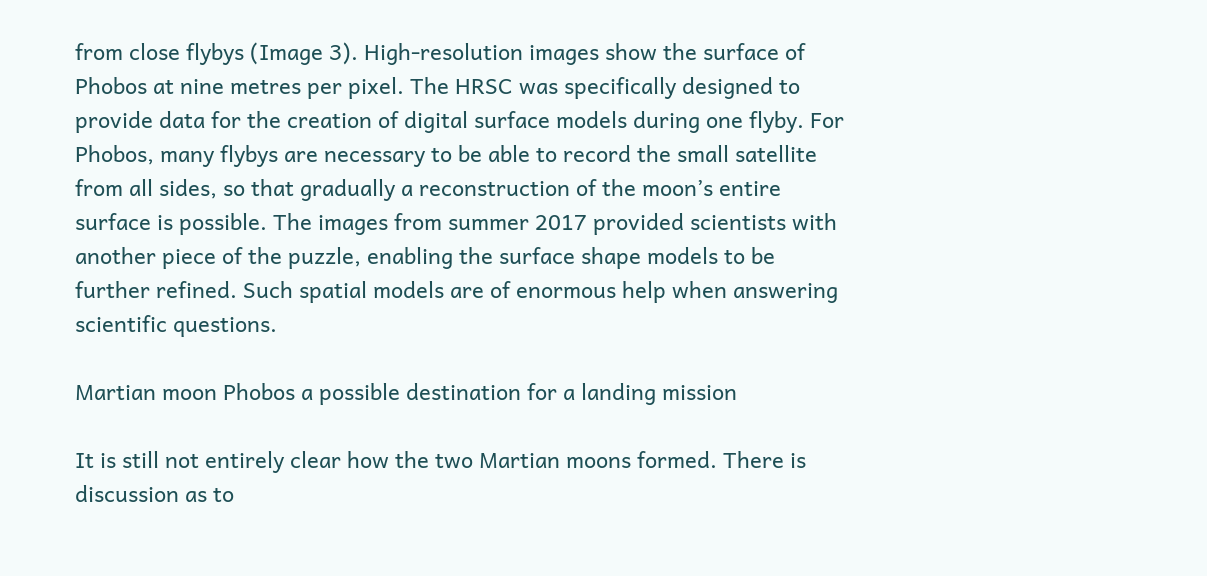from close flybys (Image 3). High-resolution images show the surface of Phobos at nine metres per pixel. The HRSC was specifically designed to provide data for the creation of digital surface models during one flyby. For Phobos, many flybys are necessary to be able to record the small satellite from all sides, so that gradually a reconstruction of the moon’s entire surface is possible. The images from summer 2017 provided scientists with another piece of the puzzle, enabling the surface shape models to be further refined. Such spatial models are of enormous help when answering scientific questions.

Martian moon Phobos a possible destination for a landing mission

It is still not entirely clear how the two Martian moons formed. There is discussion as to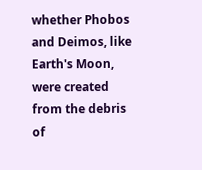whether Phobos and Deimos, like Earth's Moon, were created from the debris of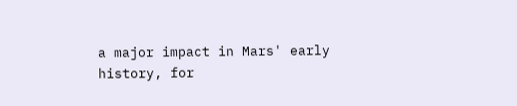a major impact in Mars' early history, for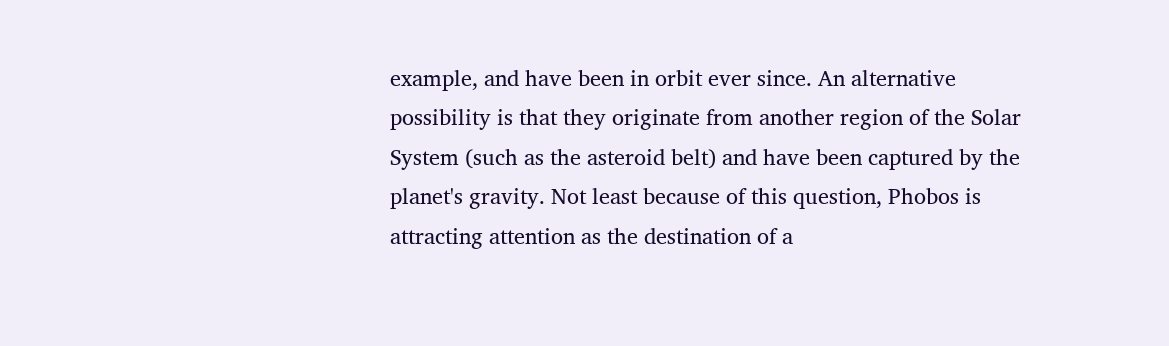example, and have been in orbit ever since. An alternative possibility is that they originate from another region of the Solar System (such as the asteroid belt) and have been captured by the planet's gravity. Not least because of this question, Phobos is attracting attention as the destination of a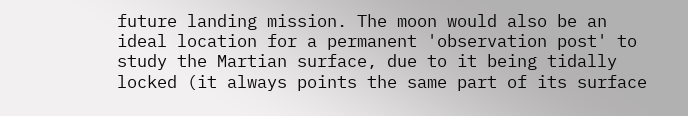future landing mission. The moon would also be an ideal location for a permanent 'observation post' to study the Martian surface, due to it being tidally locked (it always points the same part of its surface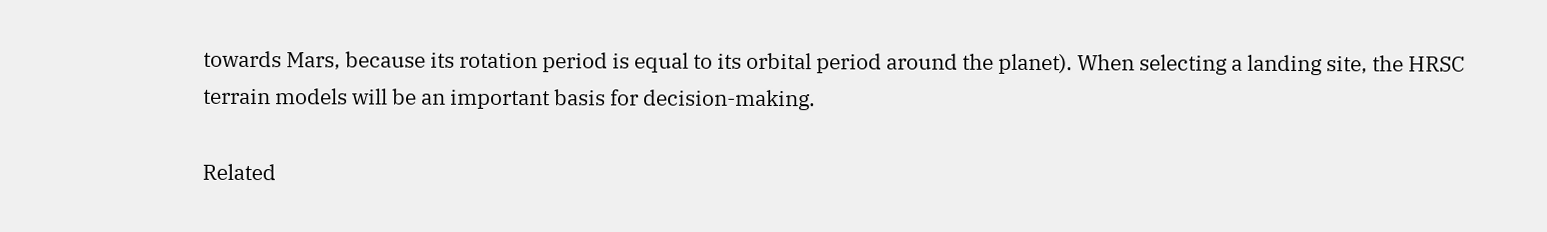towards Mars, because its rotation period is equal to its orbital period around the planet). When selecting a landing site, the HRSC terrain models will be an important basis for decision-making.

Related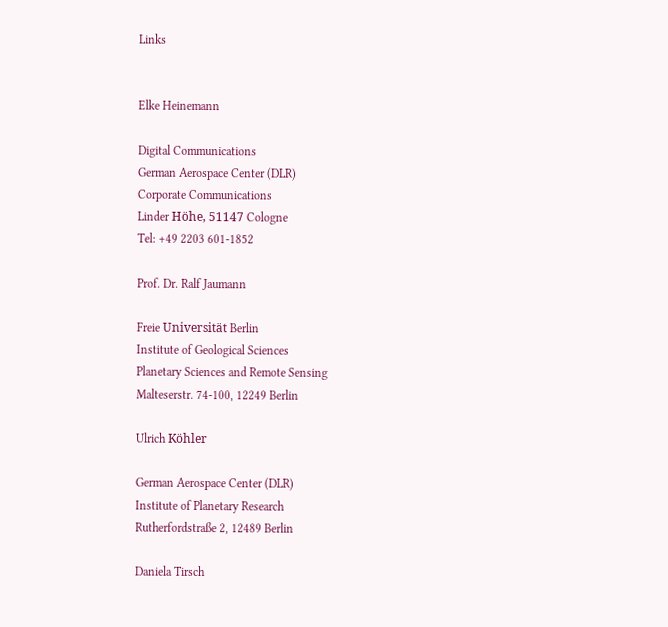Links


Elke Heinemann

Digital Communications
German Aerospace Center (DLR)
Corporate Communications
Linder Höhe, 51147 Cologne
Tel: +49 2203 601-1852

Prof. Dr. Ralf Jaumann

Freie Universität Berlin
Institute of Geological Sciences
Planetary Sciences and Remote Sensing
Malteserstr. 74-100, 12249 Berlin

Ulrich Köhler

German Aerospace Center (DLR)
Institute of Planetary Research
Rutherfordstraße 2, 12489 Berlin

Daniela Tirsch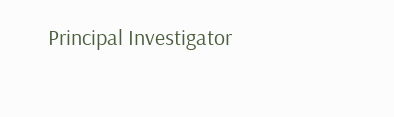Principal Investigator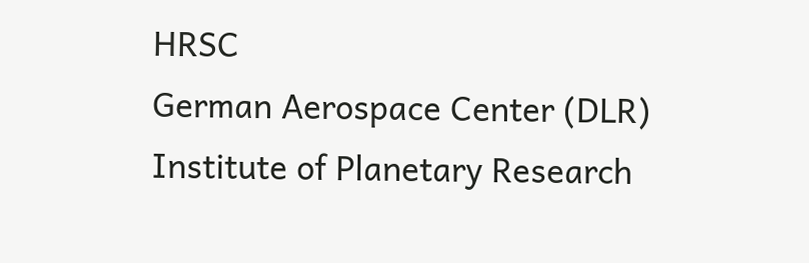HRSC
German Aerospace Center (DLR)
Institute of Planetary Research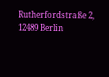Rutherfordstraße 2, 12489 Berlin